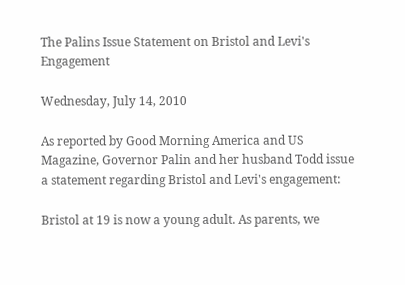The Palins Issue Statement on Bristol and Levi's Engagement

Wednesday, July 14, 2010

As reported by Good Morning America and US Magazine, Governor Palin and her husband Todd issue a statement regarding Bristol and Levi's engagement:

Bristol at 19 is now a young adult. As parents, we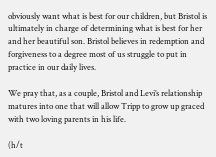obviously want what is best for our children, but Bristol is ultimately in charge of determining what is best for her and her beautiful son. Bristol believes in redemption and forgiveness to a degree most of us struggle to put in practice in our daily lives.

We pray that, as a couple, Bristol and Levi’s relationship matures into one that will allow Tripp to grow up graced with two loving parents in his life.

(h/t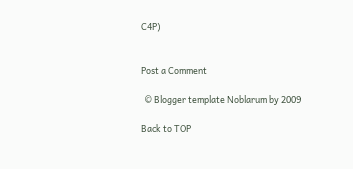C4P)


Post a Comment

  © Blogger template Noblarum by 2009

Back to TOP